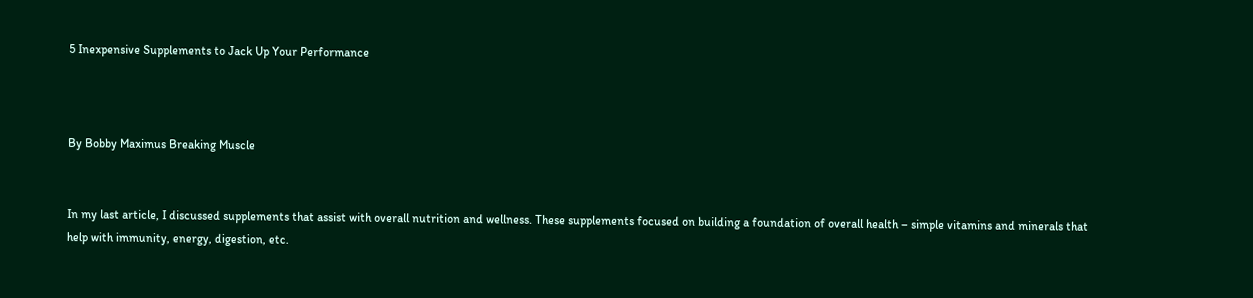5 Inexpensive Supplements to Jack Up Your Performance



By Bobby Maximus Breaking Muscle


In my last article, I discussed supplements that assist with overall nutrition and wellness. These supplements focused on building a foundation of overall health – simple vitamins and minerals that help with immunity, energy, digestion, etc.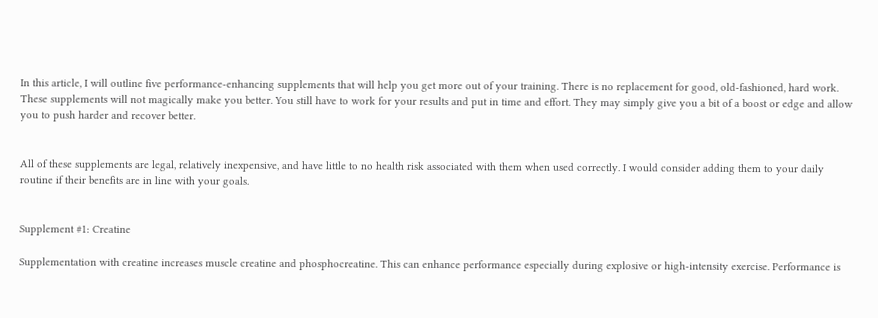In this article, I will outline five performance-enhancing supplements that will help you get more out of your training. There is no replacement for good, old-fashioned, hard work. These supplements will not magically make you better. You still have to work for your results and put in time and effort. They may simply give you a bit of a boost or edge and allow you to push harder and recover better.


All of these supplements are legal, relatively inexpensive, and have little to no health risk associated with them when used correctly. I would consider adding them to your daily routine if their benefits are in line with your goals.


Supplement #1: Creatine

Supplementation with creatine increases muscle creatine and phosphocreatine. This can enhance performance especially during explosive or high-intensity exercise. Performance is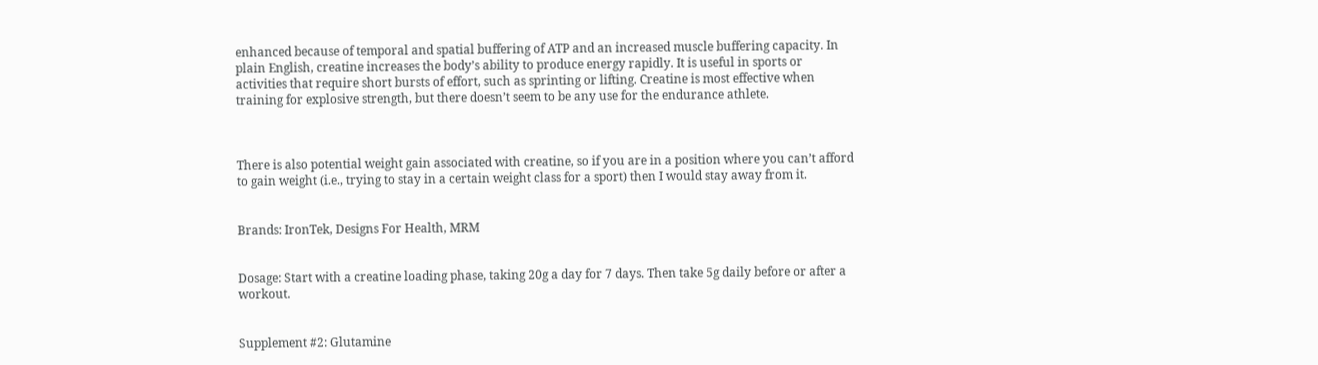enhanced because of temporal and spatial buffering of ATP and an increased muscle buffering capacity. In plain English, creatine increases the body’s ability to produce energy rapidly. It is useful in sports or activities that require short bursts of effort, such as sprinting or lifting. Creatine is most effective when training for explosive strength, but there doesn’t seem to be any use for the endurance athlete.



There is also potential weight gain associated with creatine, so if you are in a position where you can’t afford to gain weight (i.e., trying to stay in a certain weight class for a sport) then I would stay away from it.


Brands: IronTek, Designs For Health, MRM


Dosage: Start with a creatine loading phase, taking 20g a day for 7 days. Then take 5g daily before or after a workout.


Supplement #2: Glutamine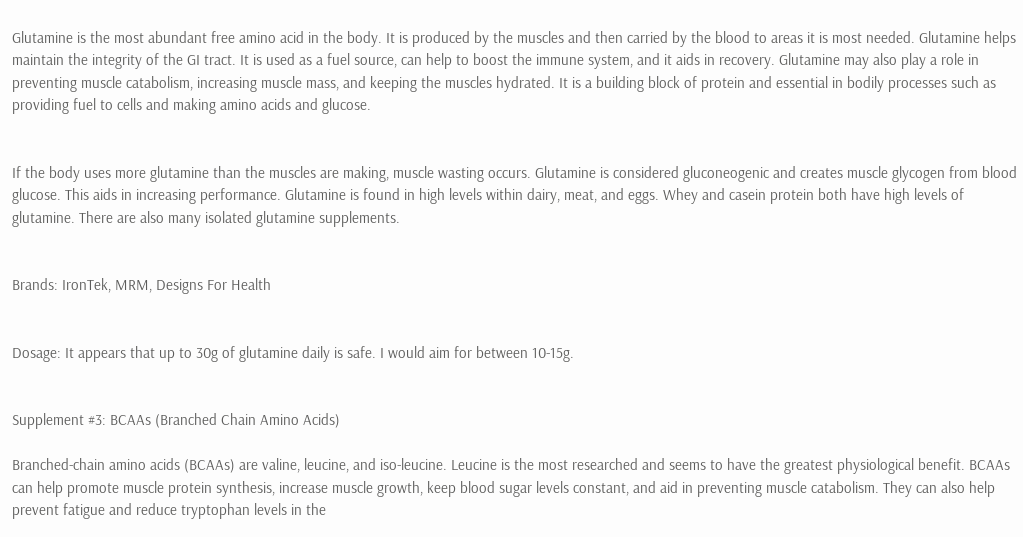Glutamine is the most abundant free amino acid in the body. It is produced by the muscles and then carried by the blood to areas it is most needed. Glutamine helps maintain the integrity of the GI tract. It is used as a fuel source, can help to boost the immune system, and it aids in recovery. Glutamine may also play a role in preventing muscle catabolism, increasing muscle mass, and keeping the muscles hydrated. It is a building block of protein and essential in bodily processes such as providing fuel to cells and making amino acids and glucose.


If the body uses more glutamine than the muscles are making, muscle wasting occurs. Glutamine is considered gluconeogenic and creates muscle glycogen from blood glucose. This aids in increasing performance. Glutamine is found in high levels within dairy, meat, and eggs. Whey and casein protein both have high levels of glutamine. There are also many isolated glutamine supplements.


Brands: IronTek, MRM, Designs For Health


Dosage: It appears that up to 30g of glutamine daily is safe. I would aim for between 10-15g.


Supplement #3: BCAAs (Branched Chain Amino Acids)

Branched-chain amino acids (BCAAs) are valine, leucine, and iso-leucine. Leucine is the most researched and seems to have the greatest physiological benefit. BCAAs can help promote muscle protein synthesis, increase muscle growth, keep blood sugar levels constant, and aid in preventing muscle catabolism. They can also help prevent fatigue and reduce tryptophan levels in the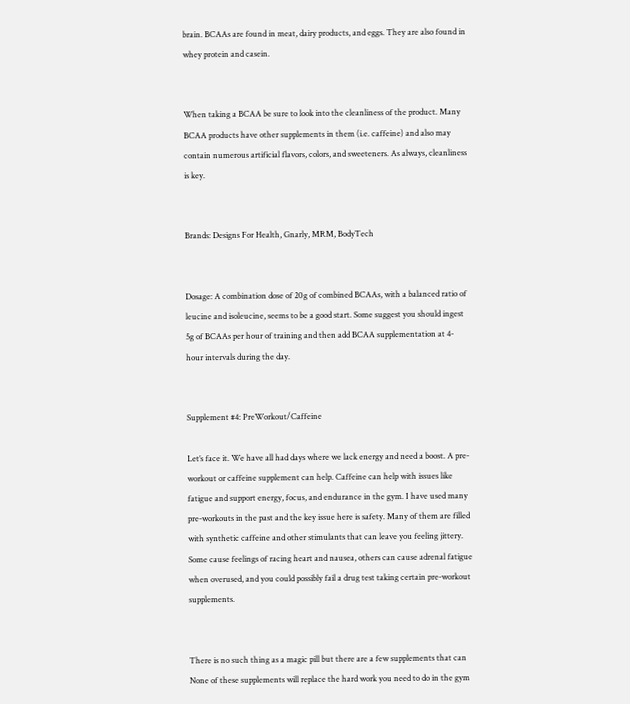brain. BCAAs are found in meat, dairy products, and eggs. They are also found in whey protein and casein.


When taking a BCAA be sure to look into the cleanliness of the product. Many BCAA products have other supplements in them (i.e. caffeine) and also may contain numerous artificial flavors, colors, and sweeteners. As always, cleanliness is key.


Brands: Designs For Health, Gnarly, MRM, BodyTech


Dosage: A combination dose of 20g of combined BCAAs, with a balanced ratio of leucine and isoleucine, seems to be a good start. Some suggest you should ingest 5g of BCAAs per hour of training and then add BCAA supplementation at 4-hour intervals during the day.


Supplement #4: PreWorkout/Caffeine

Let’s face it. We have all had days where we lack energy and need a boost. A pre-workout or caffeine supplement can help. Caffeine can help with issues like fatigue and support energy, focus, and endurance in the gym. I have used many pre-workouts in the past and the key issue here is safety. Many of them are filled with synthetic caffeine and other stimulants that can leave you feeling jittery. Some cause feelings of racing heart and nausea, others can cause adrenal fatigue when overused, and you could possibly fail a drug test taking certain pre-workout supplements.


There is no such thing as a magic pill but there are a few supplements that can
None of these supplements will replace the hard work you need to do in the gym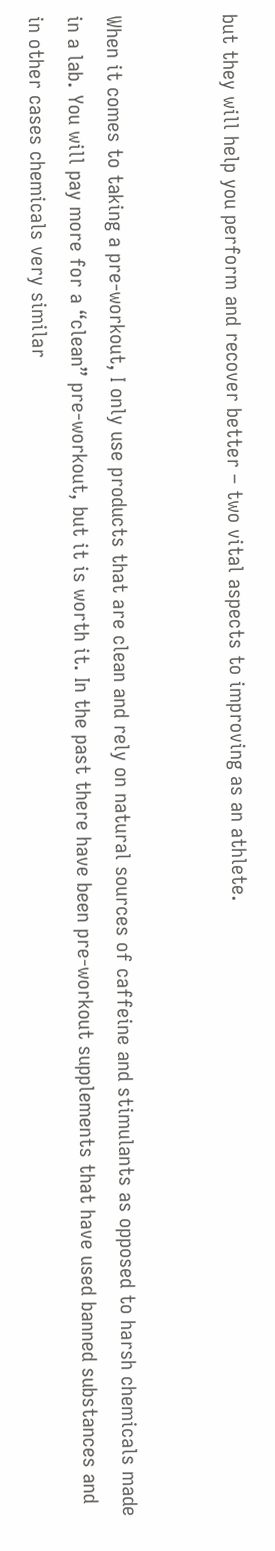but they will help you perform and recover better – two vital aspects to improving as an athlete.


When it comes to taking a pre-workout, I only use products that are clean and rely on natural sources of caffeine and stimulants as opposed to harsh chemicals made in a lab. You will pay more for a “clean” pre-workout, but it is worth it. In the past there have been pre-workout supplements that have used banned substances and in other cases chemicals very similar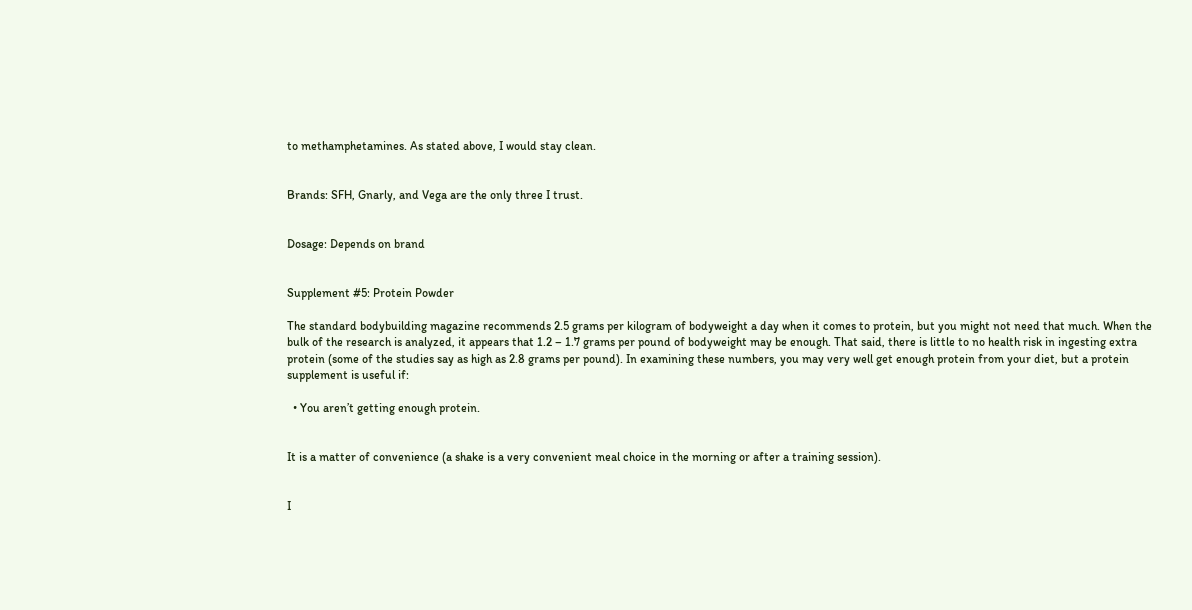to methamphetamines. As stated above, I would stay clean.


Brands: SFH, Gnarly, and Vega are the only three I trust.


Dosage: Depends on brand


Supplement #5: Protein Powder

The standard bodybuilding magazine recommends 2.5 grams per kilogram of bodyweight a day when it comes to protein, but you might not need that much. When the bulk of the research is analyzed, it appears that 1.2 – 1.7 grams per pound of bodyweight may be enough. That said, there is little to no health risk in ingesting extra protein (some of the studies say as high as 2.8 grams per pound). In examining these numbers, you may very well get enough protein from your diet, but a protein supplement is useful if:

  • You aren’t getting enough protein.


It is a matter of convenience (a shake is a very convenient meal choice in the morning or after a training session).


I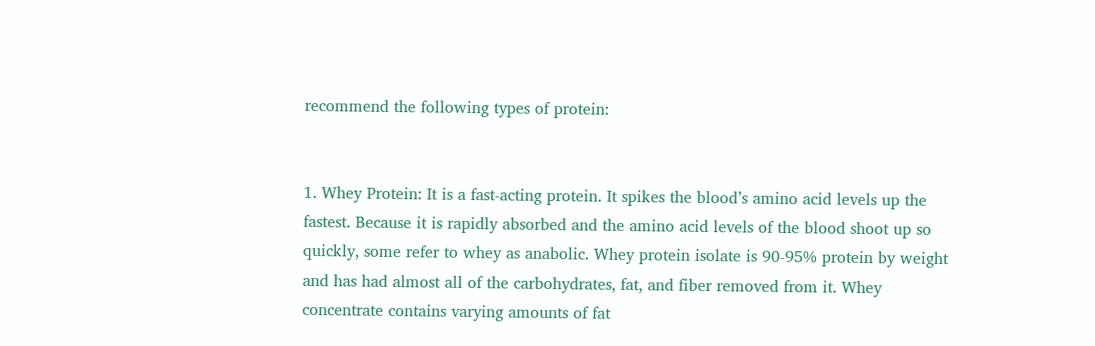recommend the following types of protein:


1. Whey Protein: It is a fast-acting protein. It spikes the blood’s amino acid levels up the fastest. Because it is rapidly absorbed and the amino acid levels of the blood shoot up so quickly, some refer to whey as anabolic. Whey protein isolate is 90-95% protein by weight and has had almost all of the carbohydrates, fat, and fiber removed from it. Whey concentrate contains varying amounts of fat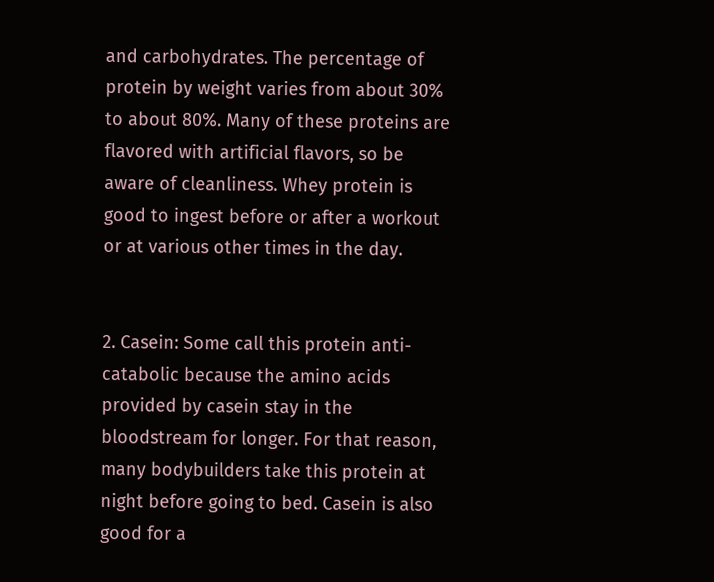and carbohydrates. The percentage of protein by weight varies from about 30% to about 80%. Many of these proteins are flavored with artificial flavors, so be aware of cleanliness. Whey protein is good to ingest before or after a workout or at various other times in the day.


2. Casein: Some call this protein anti-catabolic because the amino acids provided by casein stay in the bloodstream for longer. For that reason, many bodybuilders take this protein at night before going to bed. Casein is also good for a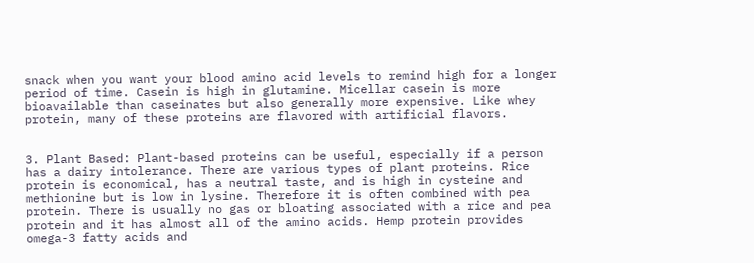snack when you want your blood amino acid levels to remind high for a longer period of time. Casein is high in glutamine. Micellar casein is more bioavailable than caseinates but also generally more expensive. Like whey protein, many of these proteins are flavored with artificial flavors.


3. Plant Based: Plant-based proteins can be useful, especially if a person has a dairy intolerance. There are various types of plant proteins. Rice protein is economical, has a neutral taste, and is high in cysteine and methionine but is low in lysine. Therefore it is often combined with pea protein. There is usually no gas or bloating associated with a rice and pea protein and it has almost all of the amino acids. Hemp protein provides omega-3 fatty acids and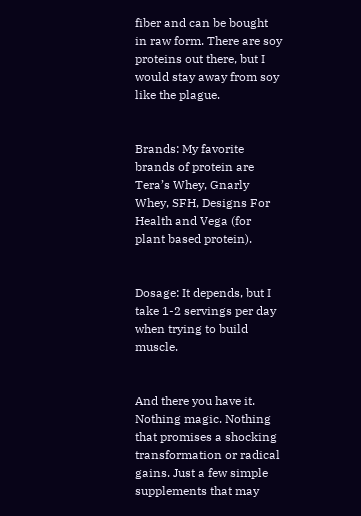fiber and can be bought in raw form. There are soy proteins out there, but I would stay away from soy like the plague.


Brands: My favorite brands of protein are Tera’s Whey, Gnarly Whey, SFH, Designs For Health and Vega (for plant based protein).


Dosage: It depends, but I take 1-2 servings per day when trying to build muscle.


And there you have it. Nothing magic. Nothing that promises a shocking transformation or radical gains. Just a few simple supplements that may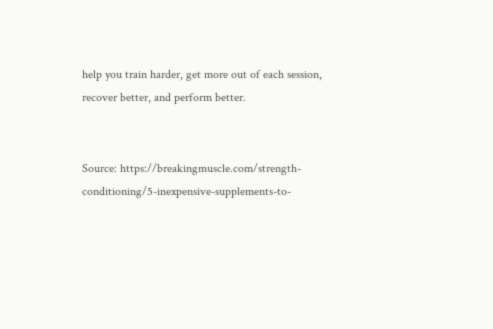help you train harder, get more out of each session, recover better, and perform better.


Source: https://breakingmuscle.com/strength-conditioning/5-inexpensive-supplements-to-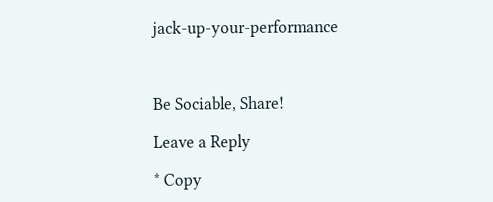jack-up-your-performance



Be Sociable, Share!

Leave a Reply

* Copy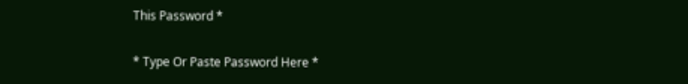This Password *

* Type Or Paste Password Here *